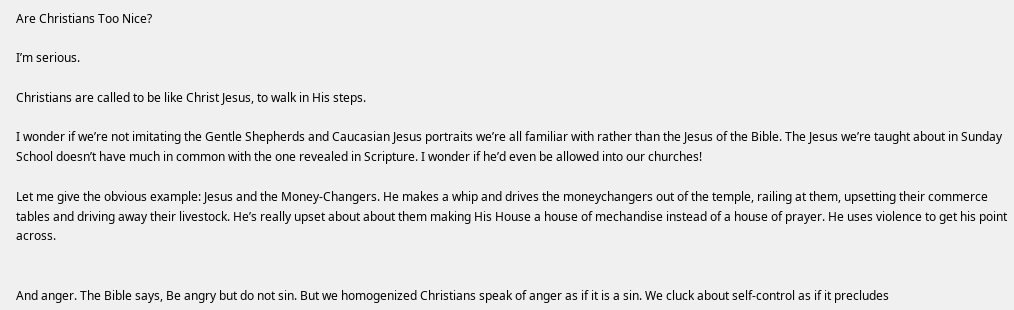Are Christians Too Nice?

I’m serious.

Christians are called to be like Christ Jesus, to walk in His steps.

I wonder if we’re not imitating the Gentle Shepherds and Caucasian Jesus portraits we’re all familiar with rather than the Jesus of the Bible. The Jesus we’re taught about in Sunday School doesn’t have much in common with the one revealed in Scripture. I wonder if he’d even be allowed into our churches!

Let me give the obvious example: Jesus and the Money-Changers. He makes a whip and drives the moneychangers out of the temple, railing at them, upsetting their commerce tables and driving away their livestock. He’s really upset about about them making His House a house of mechandise instead of a house of prayer. He uses violence to get his point across.


And anger. The Bible says, Be angry but do not sin. But we homogenized Christians speak of anger as if it is a sin. We cluck about self-control as if it precludes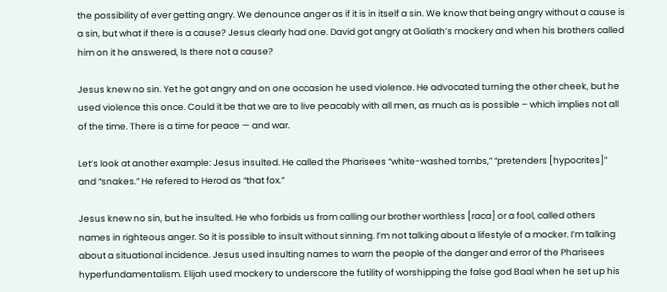the possibility of ever getting angry. We denounce anger as if it is in itself a sin. We know that being angry without a cause is a sin, but what if there is a cause? Jesus clearly had one. David got angry at Goliath’s mockery and when his brothers called him on it he answered, Is there not a cause?

Jesus knew no sin. Yet he got angry and on one occasion he used violence. He advocated turning the other cheek, but he used violence this once. Could it be that we are to live peacably with all men, as much as is possible – which implies not all of the time. There is a time for peace — and war.

Let’s look at another example: Jesus insulted. He called the Pharisees “white-washed tombs,” “pretenders [hypocrites]” and “snakes.” He refered to Herod as “that fox.”

Jesus knew no sin, but he insulted. He who forbids us from calling our brother worthless [raca] or a fool, called others names in righteous anger. So it is possible to insult without sinning. I’m not talking about a lifestyle of a mocker. I’m talking about a situational incidence. Jesus used insulting names to warn the people of the danger and error of the Pharisees hyperfundamentalism. Elijah used mockery to underscore the futility of worshipping the false god Baal when he set up his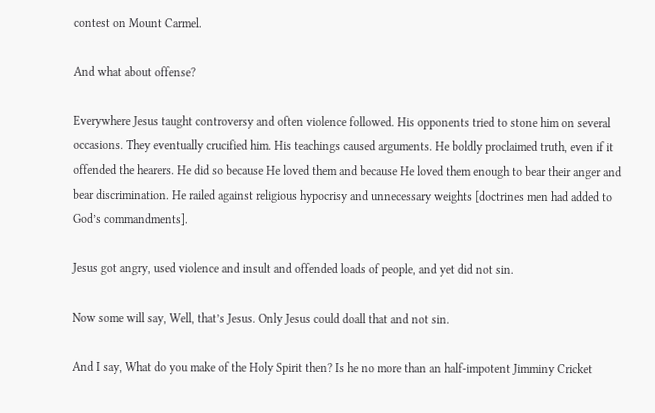contest on Mount Carmel.

And what about offense?

Everywhere Jesus taught controversy and often violence followed. His opponents tried to stone him on several occasions. They eventually crucified him. His teachings caused arguments. He boldly proclaimed truth, even if it offended the hearers. He did so because He loved them and because He loved them enough to bear their anger and bear discrimination. He railed against religious hypocrisy and unnecessary weights [doctrines men had added to God’s commandments].

Jesus got angry, used violence and insult and offended loads of people, and yet did not sin.

Now some will say, Well, that’s Jesus. Only Jesus could doall that and not sin.

And I say, What do you make of the Holy Spirit then? Is he no more than an half-impotent Jimminy Cricket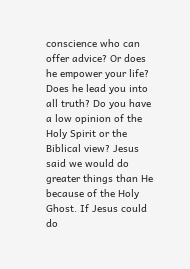conscience who can offer advice? Or does he empower your life? Does he lead you into all truth? Do you have a low opinion of the Holy Spirit or the Biblical view? Jesus said we would do greater things than He because of the Holy Ghost. If Jesus could do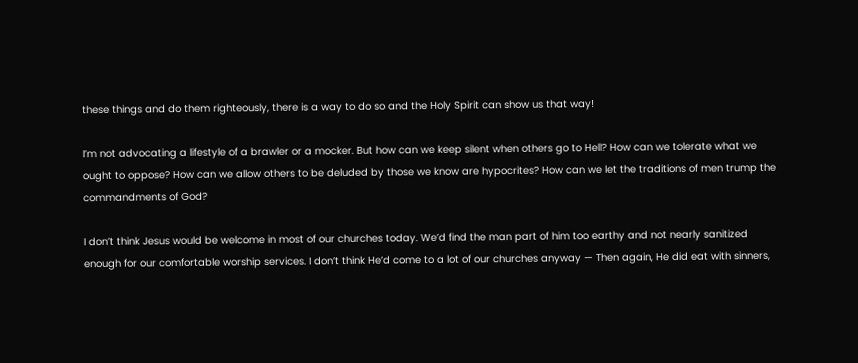these things and do them righteously, there is a way to do so and the Holy Spirit can show us that way!

I’m not advocating a lifestyle of a brawler or a mocker. But how can we keep silent when others go to Hell? How can we tolerate what we ought to oppose? How can we allow others to be deluded by those we know are hypocrites? How can we let the traditions of men trump the commandments of God?

I don’t think Jesus would be welcome in most of our churches today. We’d find the man part of him too earthy and not nearly sanitized enough for our comfortable worship services. I don’t think He’d come to a lot of our churches anyway — Then again, He did eat with sinners,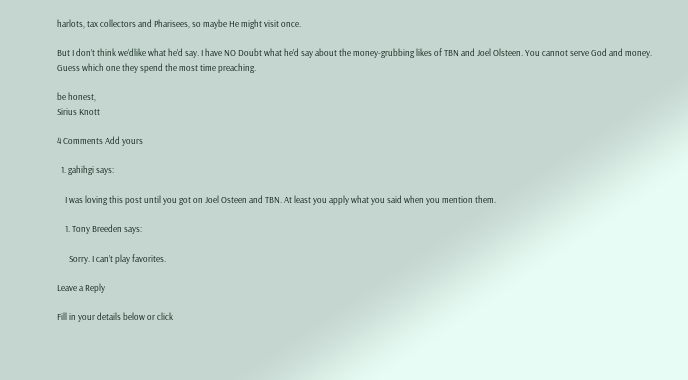harlots, tax collectors and Pharisees, so maybe He might visit once.

But I don’t think we’dlike what he’d say. I have NO Doubt what he’d say about the money-grubbing likes of TBN and Joel Olsteen. You cannot serve God and money. Guess which one they spend the most time preaching.

be honest,
Sirius Knott

4 Comments Add yours

  1. gahihgi says:

    I was loving this post until you got on Joel Osteen and TBN. At least you apply what you said when you mention them.

    1. Tony Breeden says:

      Sorry. I can’t play favorites.

Leave a Reply

Fill in your details below or click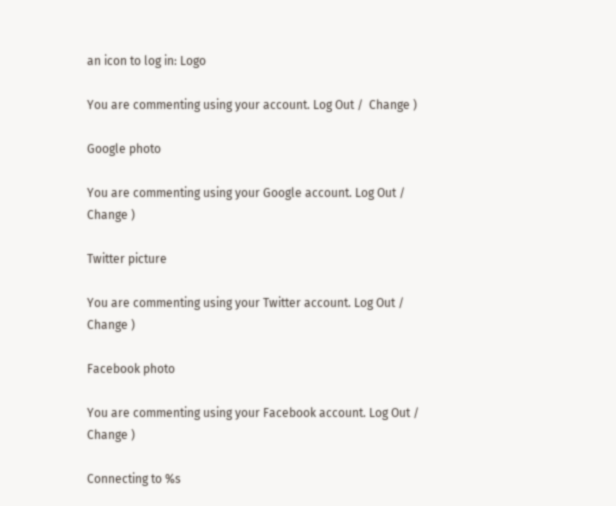an icon to log in: Logo

You are commenting using your account. Log Out /  Change )

Google photo

You are commenting using your Google account. Log Out /  Change )

Twitter picture

You are commenting using your Twitter account. Log Out /  Change )

Facebook photo

You are commenting using your Facebook account. Log Out /  Change )

Connecting to %s